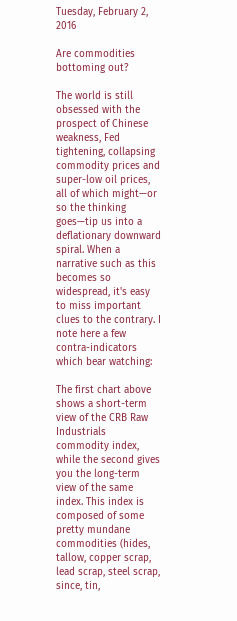Tuesday, February 2, 2016

Are commodities bottoming out?

The world is still obsessed with the prospect of Chinese weakness, Fed tightening, collapsing commodity prices and super-low oil prices, all of which might—or so the thinking goes—tip us into a deflationary downward spiral. When a narrative such as this becomes so widespread, it's easy to miss important clues to the contrary. I note here a few contra-indicators which bear watching:

The first chart above shows a short-term view of the CRB Raw Industrials commodity index, while the second gives you the long-term view of the same index. This index is composed of some pretty mundane commodities (hides, tallow, copper scrap, lead scrap, steel scrap, since, tin,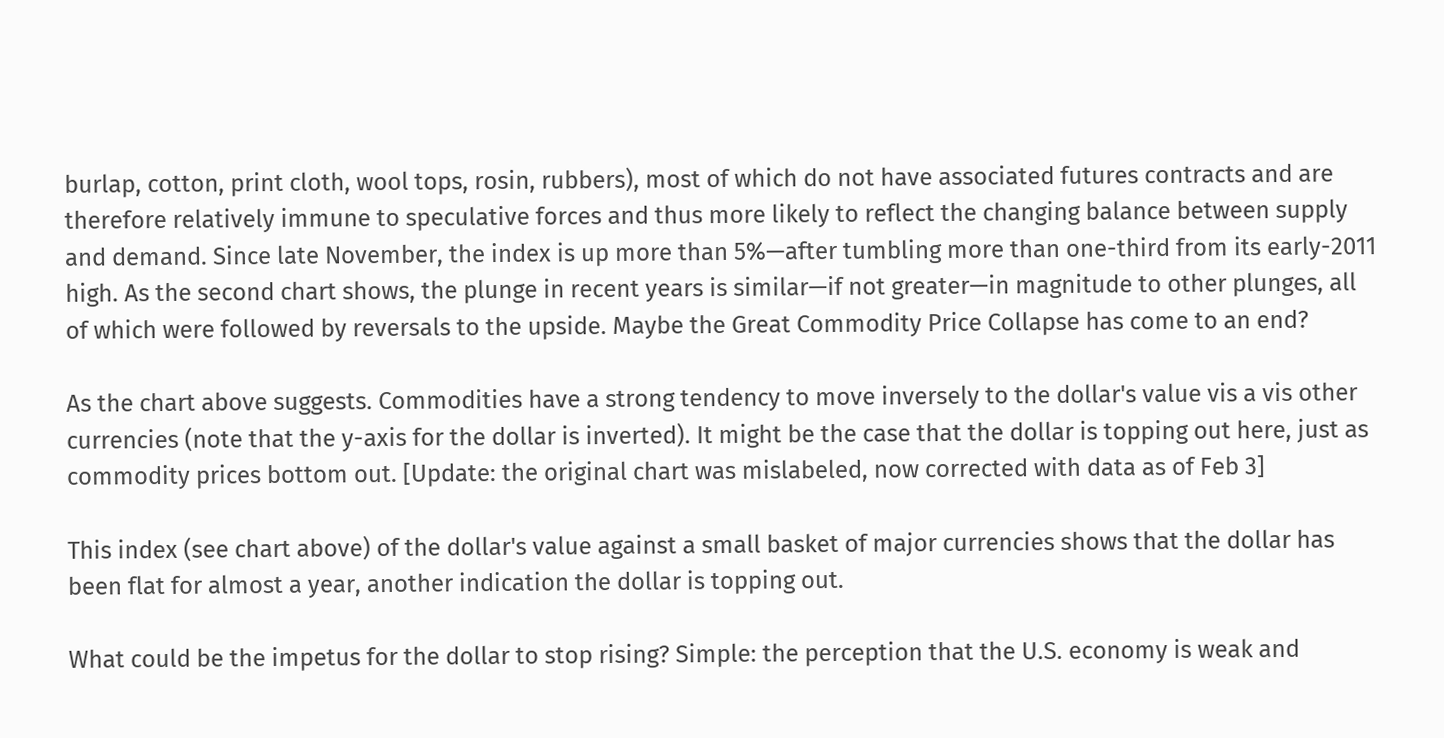burlap, cotton, print cloth, wool tops, rosin, rubbers), most of which do not have associated futures contracts and are therefore relatively immune to speculative forces and thus more likely to reflect the changing balance between supply and demand. Since late November, the index is up more than 5%—after tumbling more than one-third from its early-2011 high. As the second chart shows, the plunge in recent years is similar—if not greater—in magnitude to other plunges, all of which were followed by reversals to the upside. Maybe the Great Commodity Price Collapse has come to an end?

As the chart above suggests. Commodities have a strong tendency to move inversely to the dollar's value vis a vis other currencies (note that the y-axis for the dollar is inverted). It might be the case that the dollar is topping out here, just as commodity prices bottom out. [Update: the original chart was mislabeled, now corrected with data as of Feb 3]

This index (see chart above) of the dollar's value against a small basket of major currencies shows that the dollar has been flat for almost a year, another indication the dollar is topping out.

What could be the impetus for the dollar to stop rising? Simple: the perception that the U.S. economy is weak and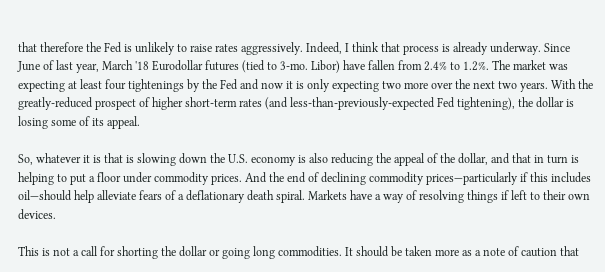that therefore the Fed is unlikely to raise rates aggressively. Indeed, I think that process is already underway. Since June of last year, March '18 Eurodollar futures (tied to 3-mo. Libor) have fallen from 2.4% to 1.2%. The market was expecting at least four tightenings by the Fed and now it is only expecting two more over the next two years. With the greatly-reduced prospect of higher short-term rates (and less-than-previously-expected Fed tightening), the dollar is losing some of its appeal.

So, whatever it is that is slowing down the U.S. economy is also reducing the appeal of the dollar, and that in turn is helping to put a floor under commodity prices. And the end of declining commodity prices—particularly if this includes oil—should help alleviate fears of a deflationary death spiral. Markets have a way of resolving things if left to their own devices.

This is not a call for shorting the dollar or going long commodities. It should be taken more as a note of caution that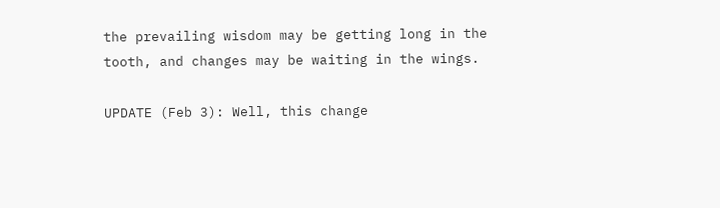the prevailing wisdom may be getting long in the tooth, and changes may be waiting in the wings.

UPDATE (Feb 3): Well, this change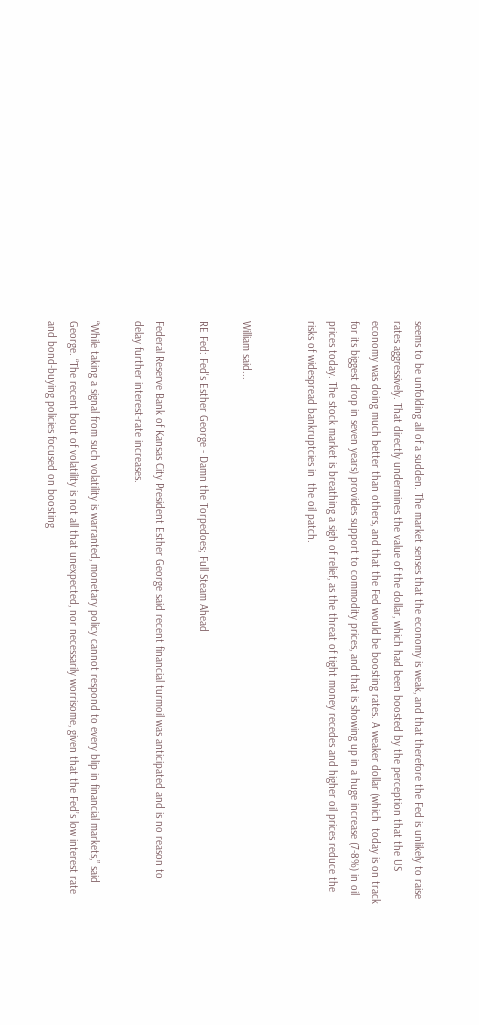seems to be unfolding all of a sudden. The market senses that the economy is weak, and that therefore the Fed is unlikely to raise rates aggressively. That directly undermines the value of the dollar, which had been boosted by the perception that the US economy was doing much better than others, and that the Fed would be boosting rates. A weaker dollar (which  today is on track for its biggest drop in seven years) provides support to commodity prices, and that is showing up in a huge increase (7-8%) in oil prices today. The stock market is breathing a sigh of relief, as the threat of tight money recedes and higher oil prices reduce the risks of widespread bankruptcies in  the oil patch.


William said...

RE Fed: Fed's Esther George - Damn the Torpedoes; Full Steam Ahead

Federal Reserve Bank of Kansas City President Esther George said recent financial turmoil was anticipated and is no reason to delay further interest-rate increases.

“While taking a signal from such volatility is warranted, monetary policy cannot respond to every blip in financial markets,” said George. “The recent bout of volatility is not all that unexpected, nor necessarily worrisome, given that the Fed’s low interest rate and bond-buying policies focused on boosting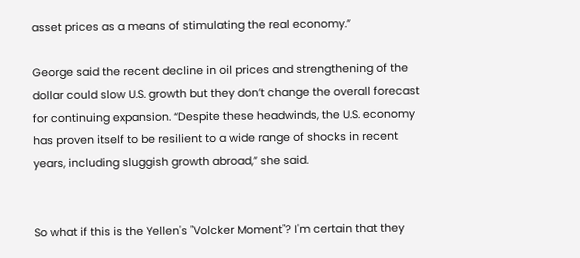asset prices as a means of stimulating the real economy.”

George said the recent decline in oil prices and strengthening of the dollar could slow U.S. growth but they don’t change the overall forecast for continuing expansion. “Despite these headwinds, the U.S. economy has proven itself to be resilient to a wide range of shocks in recent years, including sluggish growth abroad,” she said.


So what if this is the Yellen's "Volcker Moment"? I'm certain that they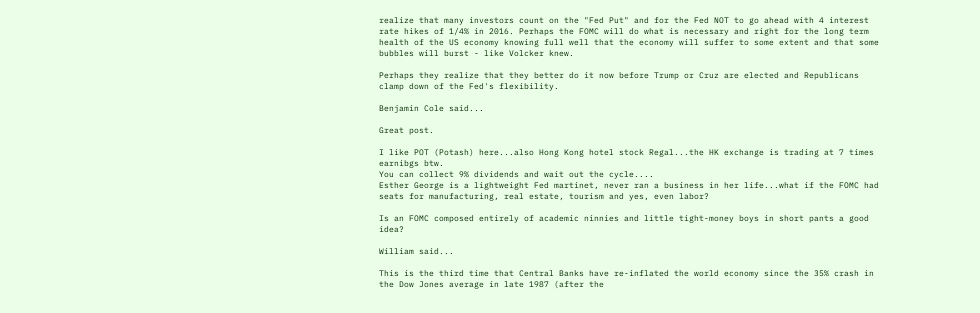realize that many investors count on the "Fed Put" and for the Fed NOT to go ahead with 4 interest rate hikes of 1/4% in 2016. Perhaps the FOMC will do what is necessary and right for the long term health of the US economy knowing full well that the economy will suffer to some extent and that some bubbles will burst - like Volcker knew.

Perhaps they realize that they better do it now before Trump or Cruz are elected and Republicans clamp down of the Fed's flexibility.

Benjamin Cole said...

Great post.

I like POT (Potash) here...also Hong Kong hotel stock Regal...the HK exchange is trading at 7 times earnibgs btw.
You can collect 9% dividends and wait out the cycle....
Esther George is a lightweight Fed martinet, never ran a business in her life...what if the FOMC had seats for manufacturing, real estate, tourism and yes, even labor?

Is an FOMC composed entirely of academic ninnies and little tight-money boys in short pants a good idea?

William said...

This is the third time that Central Banks have re-inflated the world economy since the 35% crash in the Dow Jones average in late 1987 (after the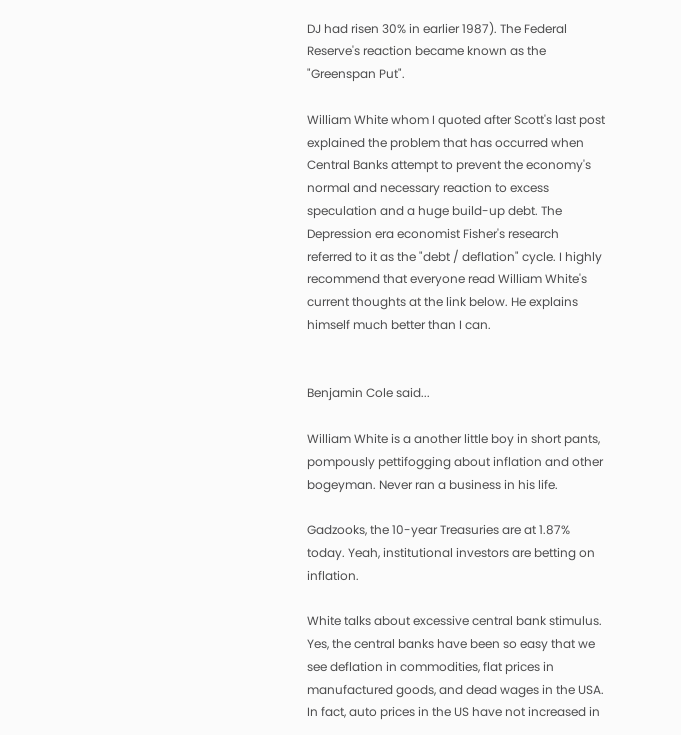DJ had risen 30% in earlier 1987). The Federal Reserve's reaction became known as the "Greenspan Put".

William White whom I quoted after Scott's last post explained the problem that has occurred when Central Banks attempt to prevent the economy's normal and necessary reaction to excess speculation and a huge build-up debt. The Depression era economist Fisher's research referred to it as the "debt / deflation" cycle. I highly recommend that everyone read William White's current thoughts at the link below. He explains himself much better than I can.


Benjamin Cole said...

William White is a another little boy in short pants, pompously pettifogging about inflation and other bogeyman. Never ran a business in his life.

Gadzooks, the 10-year Treasuries are at 1.87% today. Yeah, institutional investors are betting on inflation.

White talks about excessive central bank stimulus. Yes, the central banks have been so easy that we see deflation in commodities, flat prices in manufactured goods, and dead wages in the USA. In fact, auto prices in the US have not increased in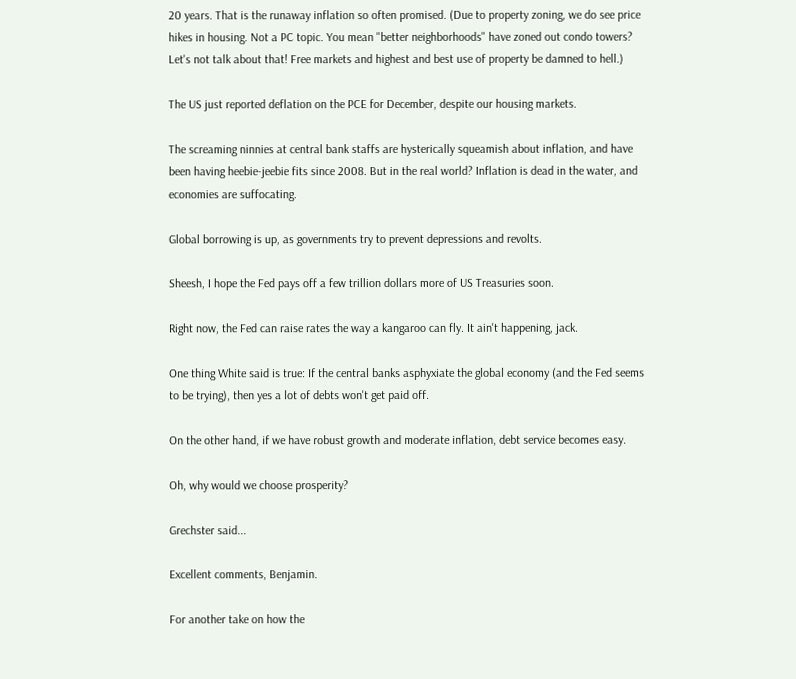20 years. That is the runaway inflation so often promised. (Due to property zoning, we do see price hikes in housing. Not a PC topic. You mean "better neighborhoods" have zoned out condo towers? Let's not talk about that! Free markets and highest and best use of property be damned to hell.)

The US just reported deflation on the PCE for December, despite our housing markets.

The screaming ninnies at central bank staffs are hysterically squeamish about inflation, and have been having heebie-jeebie fits since 2008. But in the real world? Inflation is dead in the water, and economies are suffocating.

Global borrowing is up, as governments try to prevent depressions and revolts.

Sheesh, I hope the Fed pays off a few trillion dollars more of US Treasuries soon.

Right now, the Fed can raise rates the way a kangaroo can fly. It ain't happening, jack.

One thing White said is true: If the central banks asphyxiate the global economy (and the Fed seems to be trying), then yes a lot of debts won't get paid off.

On the other hand, if we have robust growth and moderate inflation, debt service becomes easy.

Oh, why would we choose prosperity?

Grechster said...

Excellent comments, Benjamin.

For another take on how the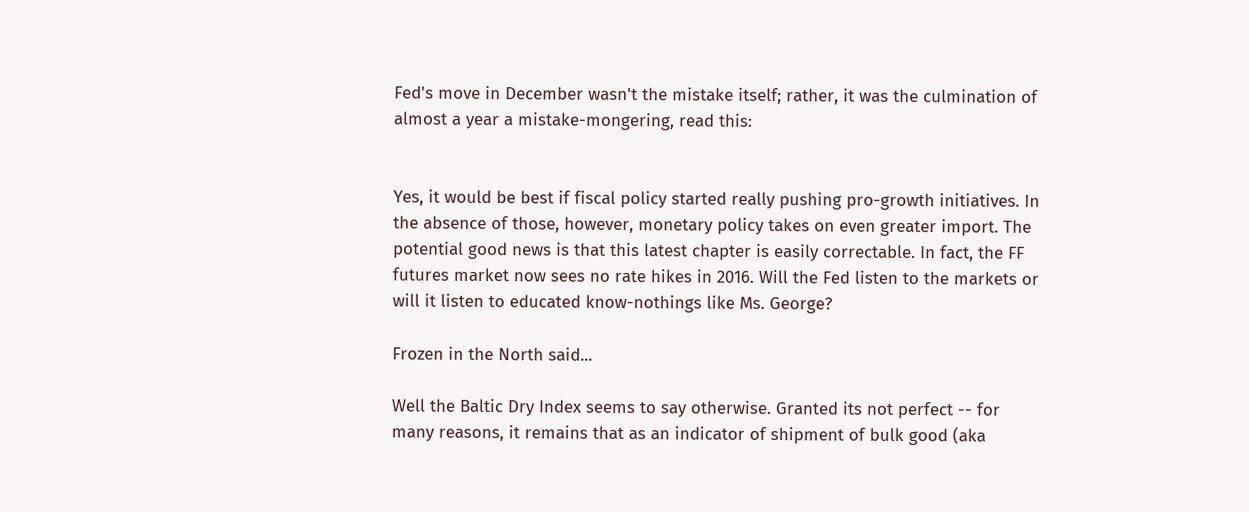Fed's move in December wasn't the mistake itself; rather, it was the culmination of almost a year a mistake-mongering, read this:


Yes, it would be best if fiscal policy started really pushing pro-growth initiatives. In the absence of those, however, monetary policy takes on even greater import. The potential good news is that this latest chapter is easily correctable. In fact, the FF futures market now sees no rate hikes in 2016. Will the Fed listen to the markets or will it listen to educated know-nothings like Ms. George?

Frozen in the North said...

Well the Baltic Dry Index seems to say otherwise. Granted its not perfect -- for many reasons, it remains that as an indicator of shipment of bulk good (aka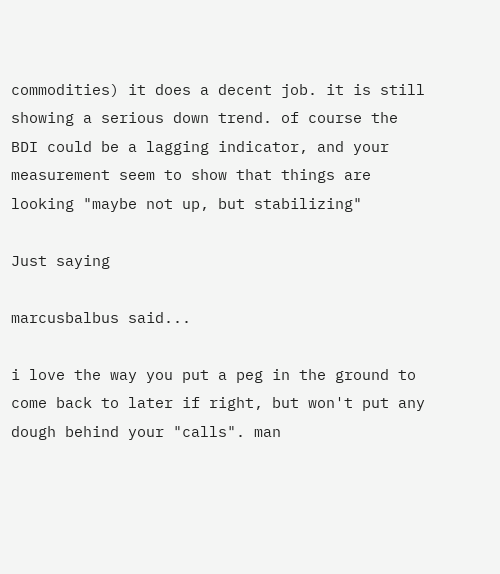commodities) it does a decent job. it is still showing a serious down trend. of course the BDI could be a lagging indicator, and your measurement seem to show that things are looking "maybe not up, but stabilizing"

Just saying

marcusbalbus said...

i love the way you put a peg in the ground to come back to later if right, but won't put any dough behind your "calls". man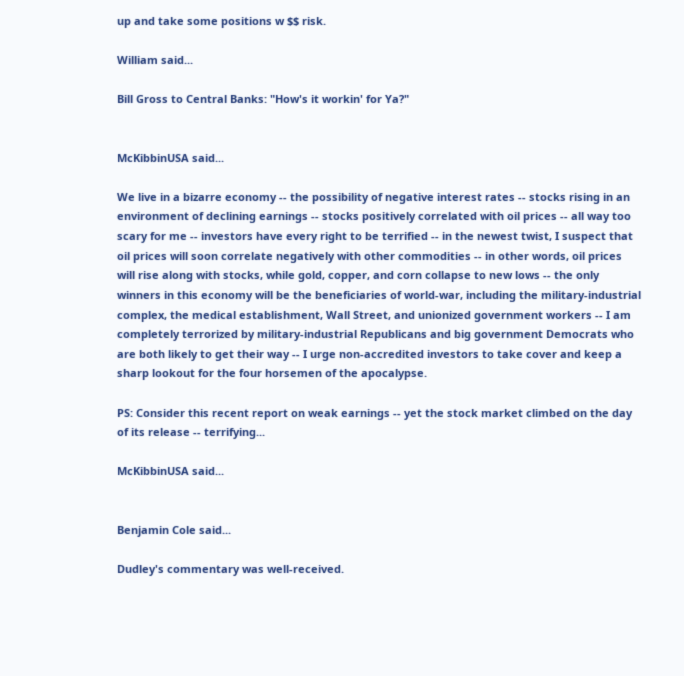up and take some positions w $$ risk.

William said...

Bill Gross to Central Banks: "How's it workin' for Ya?"


McKibbinUSA said...

We live in a bizarre economy -- the possibility of negative interest rates -- stocks rising in an environment of declining earnings -- stocks positively correlated with oil prices -- all way too scary for me -- investors have every right to be terrified -- in the newest twist, I suspect that oil prices will soon correlate negatively with other commodities -- in other words, oil prices will rise along with stocks, while gold, copper, and corn collapse to new lows -- the only winners in this economy will be the beneficiaries of world-war, including the military-industrial complex, the medical establishment, Wall Street, and unionized government workers -- I am completely terrorized by military-industrial Republicans and big government Democrats who are both likely to get their way -- I urge non-accredited investors to take cover and keep a sharp lookout for the four horsemen of the apocalypse.

PS: Consider this recent report on weak earnings -- yet the stock market climbed on the day of its release -- terrifying...

McKibbinUSA said...


Benjamin Cole said...

Dudley's commentary was well-received.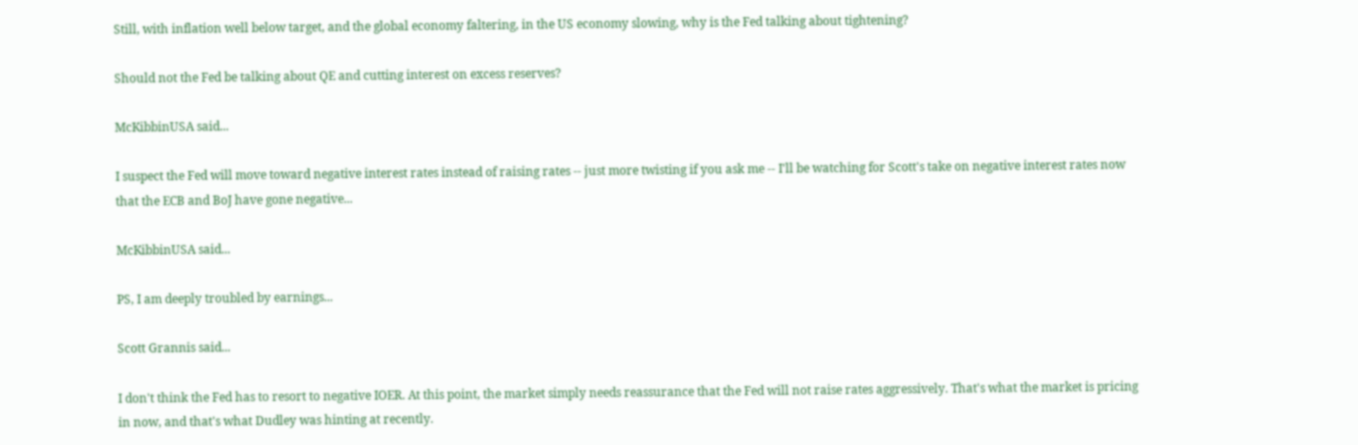Still, with inflation well below target, and the global economy faltering, in the US economy slowing, why is the Fed talking about tightening?

Should not the Fed be talking about QE and cutting interest on excess reserves?

McKibbinUSA said...

I suspect the Fed will move toward negative interest rates instead of raising rates -- just more twisting if you ask me -- I'll be watching for Scott's take on negative interest rates now that the ECB and BoJ have gone negative...

McKibbinUSA said...

PS, I am deeply troubled by earnings...

Scott Grannis said...

I don't think the Fed has to resort to negative IOER. At this point, the market simply needs reassurance that the Fed will not raise rates aggressively. That's what the market is pricing in now, and that's what Dudley was hinting at recently.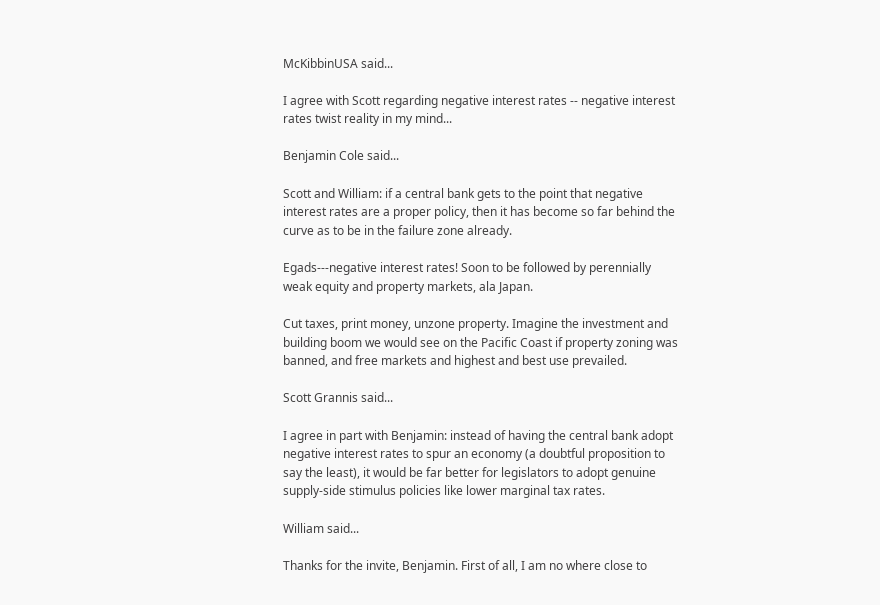McKibbinUSA said...

I agree with Scott regarding negative interest rates -- negative interest rates twist reality in my mind...

Benjamin Cole said...

Scott and William: if a central bank gets to the point that negative interest rates are a proper policy, then it has become so far behind the curve as to be in the failure zone already.

Egads---negative interest rates! Soon to be followed by perennially weak equity and property markets, ala Japan.

Cut taxes, print money, unzone property. Imagine the investment and building boom we would see on the Pacific Coast if property zoning was banned, and free markets and highest and best use prevailed.

Scott Grannis said...

I agree in part with Benjamin: instead of having the central bank adopt negative interest rates to spur an economy (a doubtful proposition to say the least), it would be far better for legislators to adopt genuine supply-side stimulus policies like lower marginal tax rates.

William said...

Thanks for the invite, Benjamin. First of all, I am no where close to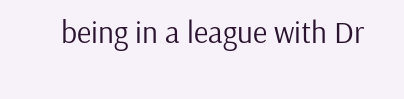being in a league with Dr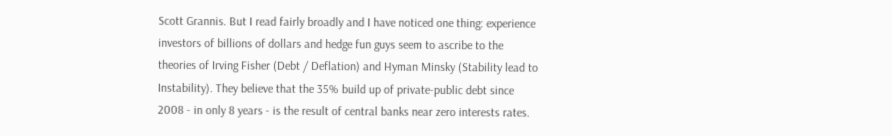Scott Grannis. But I read fairly broadly and I have noticed one thing: experience investors of billions of dollars and hedge fun guys seem to ascribe to the theories of Irving Fisher (Debt / Deflation) and Hyman Minsky (Stability lead to Instability). They believe that the 35% build up of private-public debt since 2008 - in only 8 years - is the result of central banks near zero interests rates.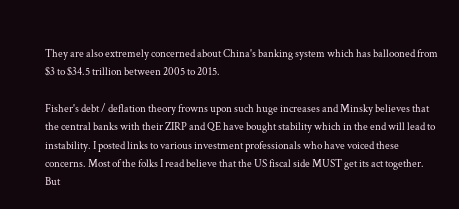They are also extremely concerned about China's banking system which has ballooned from $3 to $34.5 trillion between 2005 to 2015.

Fisher's debt / deflation theory frowns upon such huge increases and Minsky believes that the central banks with their ZIRP and QE have bought stability which in the end will lead to instability. I posted links to various investment professionals who have voiced these concerns. Most of the folks I read believe that the US fiscal side MUST get its act together. But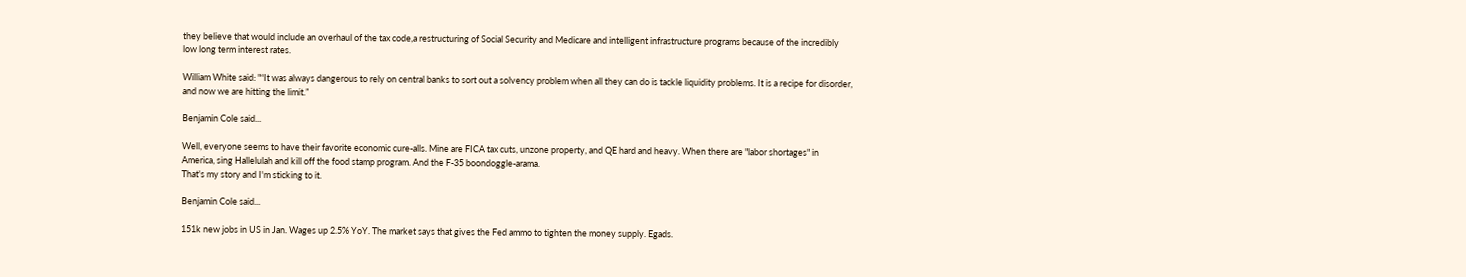they believe that would include an overhaul of the tax code,a restructuring of Social Security and Medicare and intelligent infrastructure programs because of the incredibly low long term interest rates.

William White said: "“It was always dangerous to rely on central banks to sort out a solvency problem when all they can do is tackle liquidity problems. It is a recipe for disorder, and now we are hitting the limit.”

Benjamin Cole said...

Well, everyone seems to have their favorite economic cure-alls. Mine are FICA tax cuts, unzone property, and QE hard and heavy. When there are "labor shortages" in America, sing Hallelulah and kill off the food stamp program. And the F-35 boondoggle-arama.
That's my story and I'm sticking to it.

Benjamin Cole said...

151k new jobs in US in Jan. Wages up 2.5% YoY. The market says that gives the Fed ammo to tighten the money supply. Egads.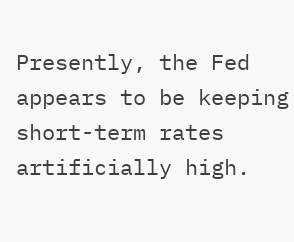Presently, the Fed appears to be keeping short-term rates artificially high.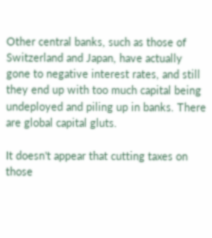Other central banks, such as those of Switzerland and Japan, have actually gone to negative interest rates, and still they end up with too much capital being undeployed and piling up in banks. There are global capital gluts.

It doesn't appear that cutting taxes on those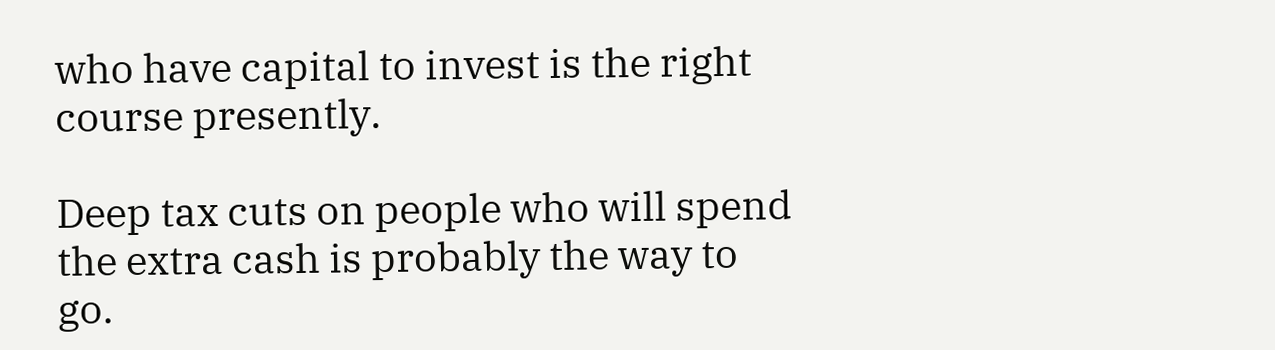who have capital to invest is the right course presently.

Deep tax cuts on people who will spend the extra cash is probably the way to go.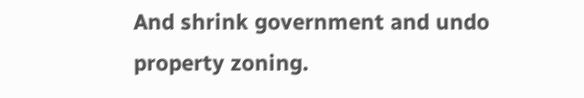And shrink government and undo property zoning.